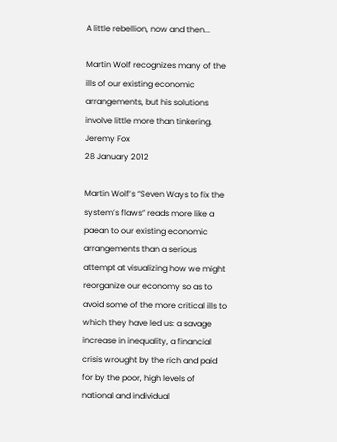A little rebellion, now and then...

Martin Wolf recognizes many of the ills of our existing economic arrangements, but his solutions involve little more than tinkering.
Jeremy Fox
28 January 2012

Martin Wolf’s “Seven Ways to fix the system’s flaws” reads more like a paean to our existing economic arrangements than a serious attempt at visualizing how we might reorganize our economy so as to avoid some of the more critical ills to which they have led us: a savage increase in inequality, a financial crisis wrought by the rich and paid for by the poor, high levels of national and individual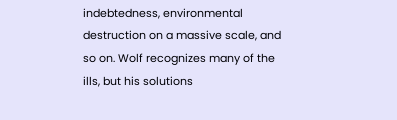indebtedness, environmental destruction on a massive scale, and so on. Wolf recognizes many of the ills, but his solutions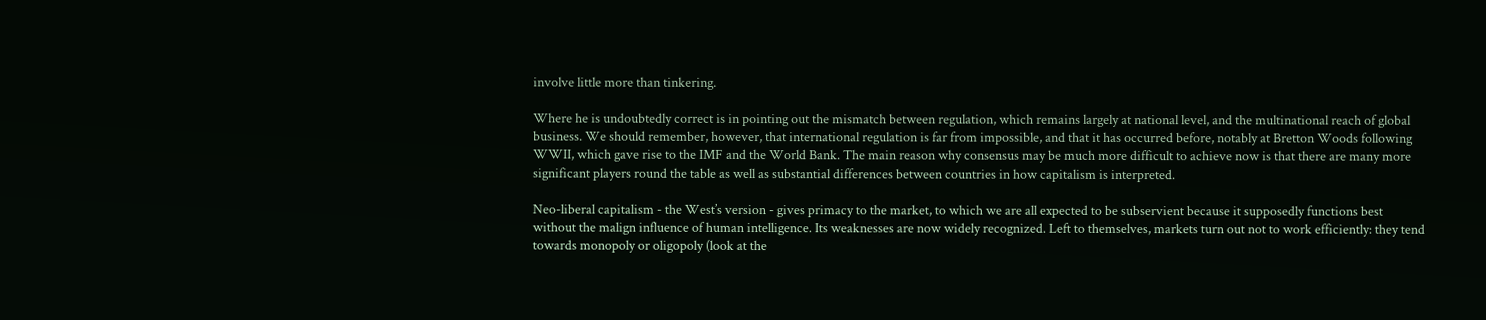involve little more than tinkering.

Where he is undoubtedly correct is in pointing out the mismatch between regulation, which remains largely at national level, and the multinational reach of global business. We should remember, however, that international regulation is far from impossible, and that it has occurred before, notably at Bretton Woods following WWII, which gave rise to the IMF and the World Bank. The main reason why consensus may be much more difficult to achieve now is that there are many more significant players round the table as well as substantial differences between countries in how capitalism is interpreted.

Neo-liberal capitalism - the West’s version - gives primacy to the market, to which we are all expected to be subservient because it supposedly functions best without the malign influence of human intelligence. Its weaknesses are now widely recognized. Left to themselves, markets turn out not to work efficiently: they tend towards monopoly or oligopoly (look at the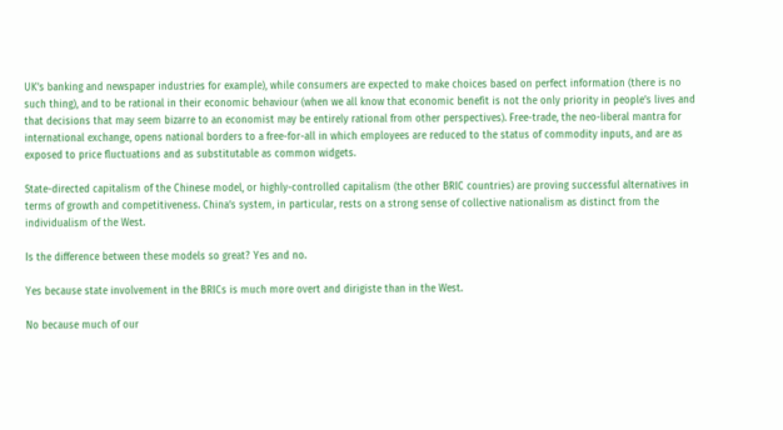UK’s banking and newspaper industries for example), while consumers are expected to make choices based on perfect information (there is no such thing), and to be rational in their economic behaviour (when we all know that economic benefit is not the only priority in people’s lives and that decisions that may seem bizarre to an economist may be entirely rational from other perspectives). Free-trade, the neo-liberal mantra for international exchange, opens national borders to a free-for-all in which employees are reduced to the status of commodity inputs, and are as exposed to price fluctuations and as substitutable as common widgets.

State-directed capitalism of the Chinese model, or highly-controlled capitalism (the other BRIC countries) are proving successful alternatives in terms of growth and competitiveness. China’s system, in particular, rests on a strong sense of collective nationalism as distinct from the individualism of the West.

Is the difference between these models so great? Yes and no.

Yes because state involvement in the BRICs is much more overt and dirigiste than in the West.

No because much of our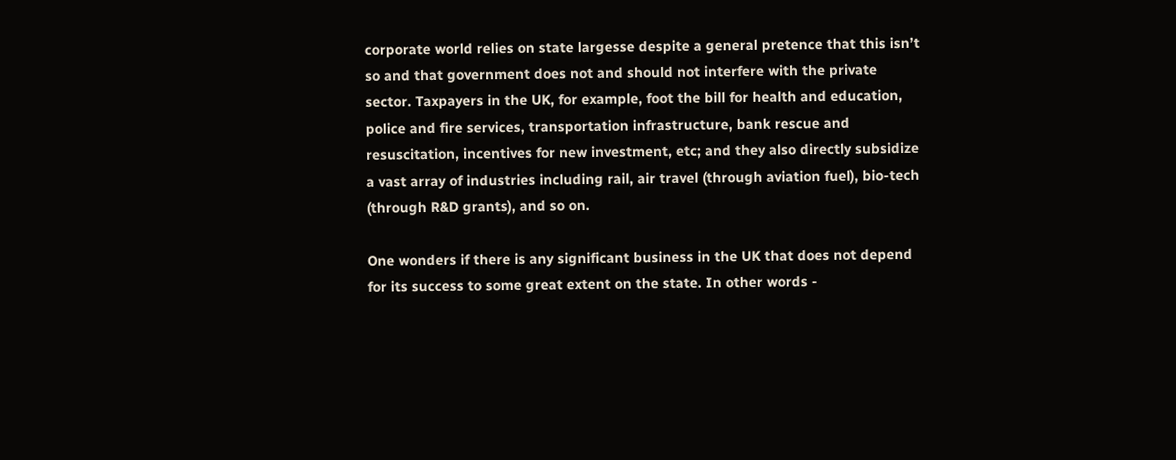corporate world relies on state largesse despite a general pretence that this isn’t so and that government does not and should not interfere with the private sector. Taxpayers in the UK, for example, foot the bill for health and education, police and fire services, transportation infrastructure, bank rescue and resuscitation, incentives for new investment, etc; and they also directly subsidize a vast array of industries including rail, air travel (through aviation fuel), bio-tech (through R&D grants), and so on.

One wonders if there is any significant business in the UK that does not depend for its success to some great extent on the state. In other words -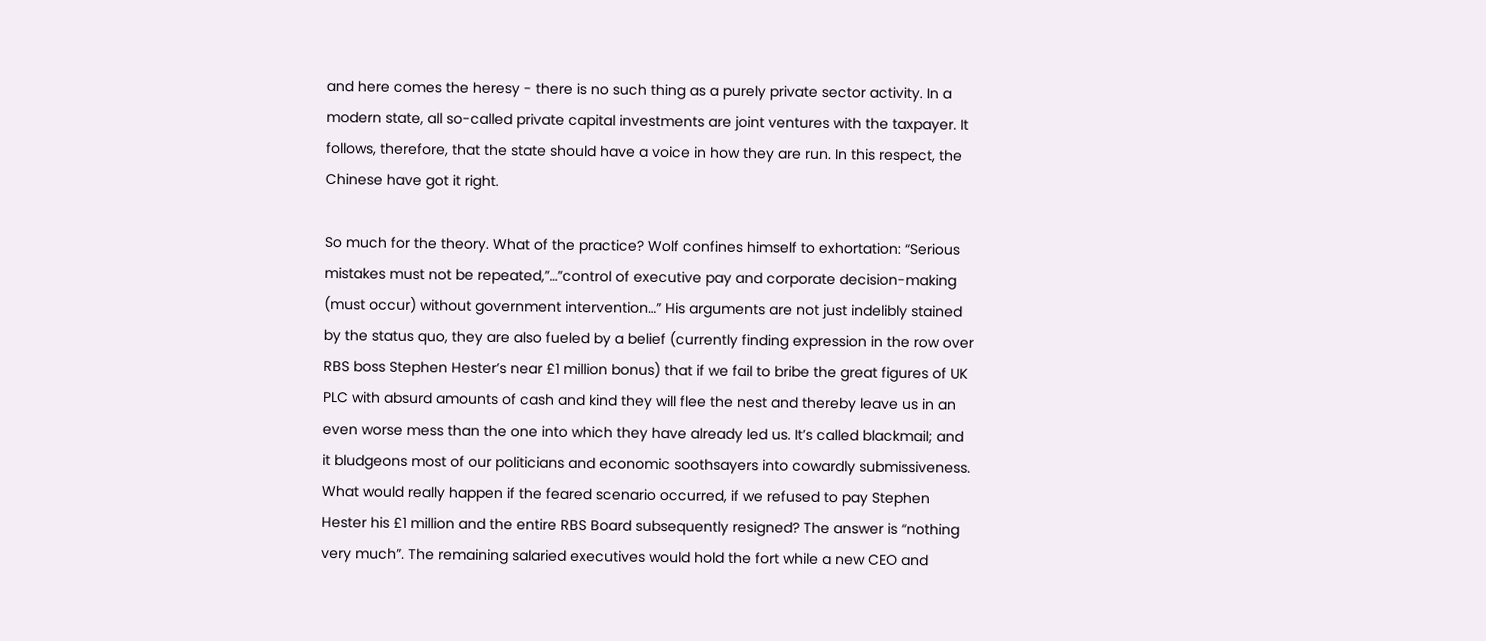and here comes the heresy - there is no such thing as a purely private sector activity. In a modern state, all so-called private capital investments are joint ventures with the taxpayer. It follows, therefore, that the state should have a voice in how they are run. In this respect, the Chinese have got it right.

So much for the theory. What of the practice? Wolf confines himself to exhortation: “Serious mistakes must not be repeated,”…”control of executive pay and corporate decision-making (must occur) without government intervention…” His arguments are not just indelibly stained by the status quo, they are also fueled by a belief (currently finding expression in the row over RBS boss Stephen Hester’s near £1 million bonus) that if we fail to bribe the great figures of UK PLC with absurd amounts of cash and kind they will flee the nest and thereby leave us in an even worse mess than the one into which they have already led us. It’s called blackmail; and it bludgeons most of our politicians and economic soothsayers into cowardly submissiveness. What would really happen if the feared scenario occurred, if we refused to pay Stephen Hester his £1 million and the entire RBS Board subsequently resigned? The answer is “nothing very much”. The remaining salaried executives would hold the fort while a new CEO and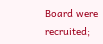Board were recruited;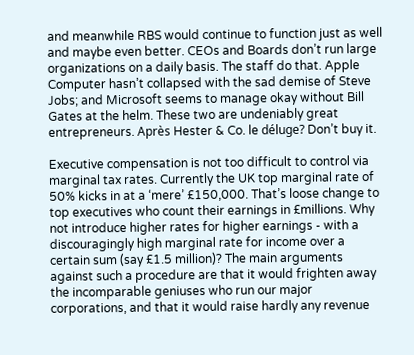and meanwhile RBS would continue to function just as well and maybe even better. CEOs and Boards don’t run large organizations on a daily basis. The staff do that. Apple Computer hasn’t collapsed with the sad demise of Steve Jobs; and Microsoft seems to manage okay without Bill Gates at the helm. These two are undeniably great entrepreneurs. Après Hester & Co. le déluge? Don’t buy it.

Executive compensation is not too difficult to control via marginal tax rates. Currently the UK top marginal rate of 50% kicks in at a ‘mere’ £150,000. That’s loose change to top executives who count their earnings in £millions. Why not introduce higher rates for higher earnings - with a discouragingly high marginal rate for income over a certain sum (say £1.5 million)? The main arguments against such a procedure are that it would frighten away the incomparable geniuses who run our major corporations, and that it would raise hardly any revenue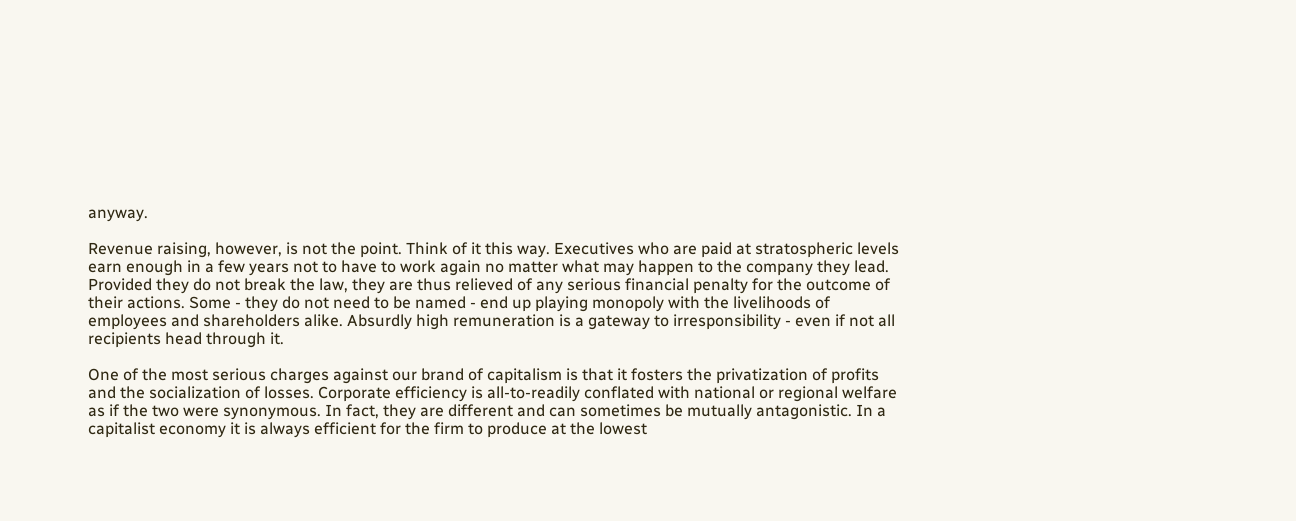anyway.

Revenue raising, however, is not the point. Think of it this way. Executives who are paid at stratospheric levels earn enough in a few years not to have to work again no matter what may happen to the company they lead. Provided they do not break the law, they are thus relieved of any serious financial penalty for the outcome of their actions. Some - they do not need to be named - end up playing monopoly with the livelihoods of employees and shareholders alike. Absurdly high remuneration is a gateway to irresponsibility - even if not all recipients head through it.

One of the most serious charges against our brand of capitalism is that it fosters the privatization of profits and the socialization of losses. Corporate efficiency is all-to-readily conflated with national or regional welfare as if the two were synonymous. In fact, they are different and can sometimes be mutually antagonistic. In a capitalist economy it is always efficient for the firm to produce at the lowest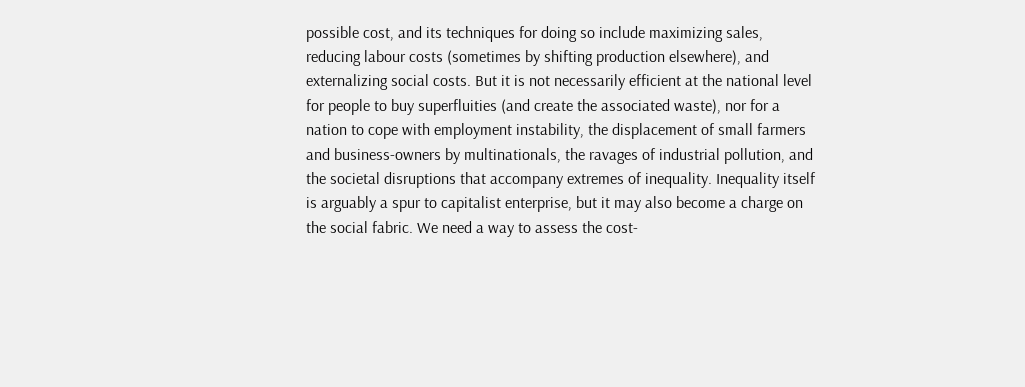possible cost, and its techniques for doing so include maximizing sales, reducing labour costs (sometimes by shifting production elsewhere), and externalizing social costs. But it is not necessarily efficient at the national level for people to buy superfluities (and create the associated waste), nor for a nation to cope with employment instability, the displacement of small farmers and business-owners by multinationals, the ravages of industrial pollution, and the societal disruptions that accompany extremes of inequality. Inequality itself is arguably a spur to capitalist enterprise, but it may also become a charge on the social fabric. We need a way to assess the cost-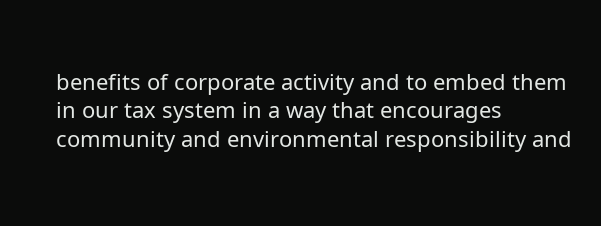benefits of corporate activity and to embed them in our tax system in a way that encourages community and environmental responsibility and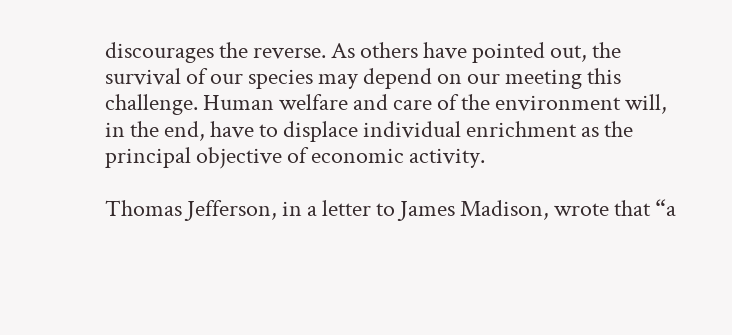discourages the reverse. As others have pointed out, the survival of our species may depend on our meeting this challenge. Human welfare and care of the environment will, in the end, have to displace individual enrichment as the principal objective of economic activity.

Thomas Jefferson, in a letter to James Madison, wrote that “a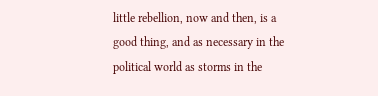little rebellion, now and then, is a good thing, and as necessary in the political world as storms in the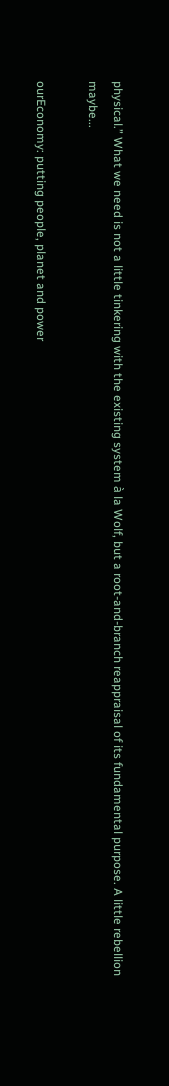physical.” What we need is not a little tinkering with the existing system à la Wolf, but a root-and-branch reappraisal of its fundamental purpose. A little rebellion maybe...

ourEconomy: putting people, planet and power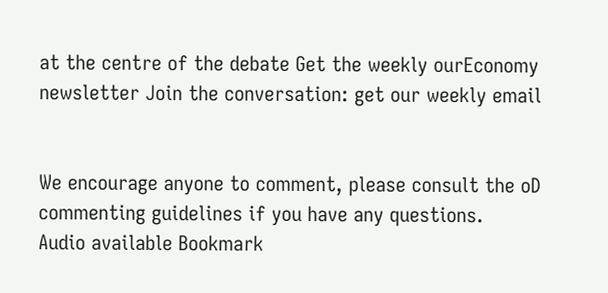at the centre of the debate Get the weekly ourEconomy newsletter Join the conversation: get our weekly email


We encourage anyone to comment, please consult the oD commenting guidelines if you have any questions.
Audio available Bookmark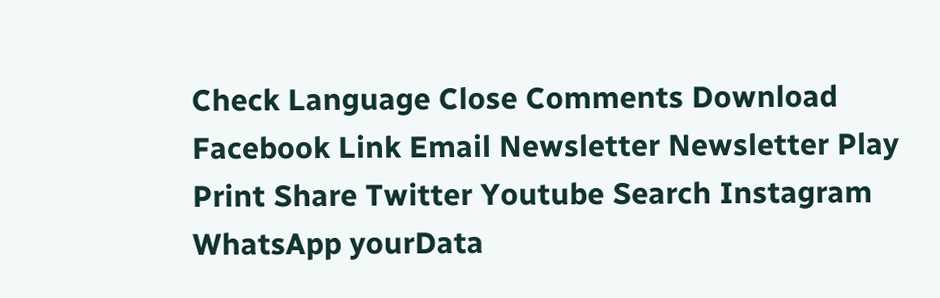Check Language Close Comments Download Facebook Link Email Newsletter Newsletter Play Print Share Twitter Youtube Search Instagram WhatsApp yourData